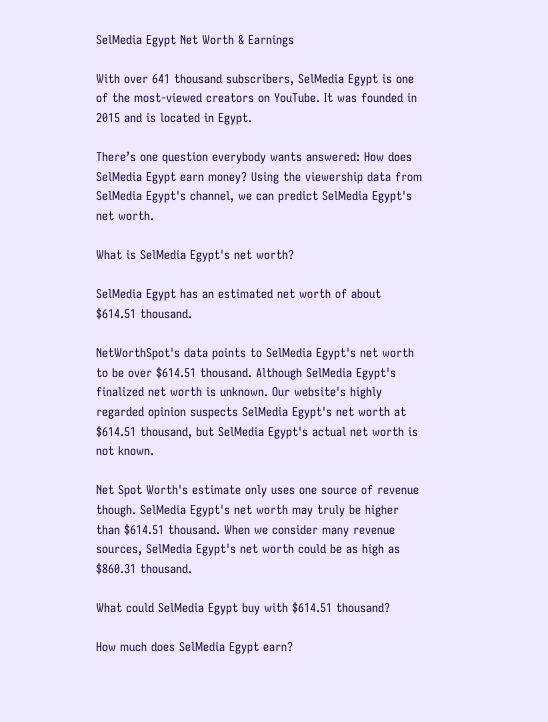SelMedia Egypt Net Worth & Earnings

With over 641 thousand subscribers, SelMedia Egypt is one of the most-viewed creators on YouTube. It was founded in 2015 and is located in Egypt.

There’s one question everybody wants answered: How does SelMedia Egypt earn money? Using the viewership data from SelMedia Egypt's channel, we can predict SelMedia Egypt's net worth.

What is SelMedia Egypt's net worth?

SelMedia Egypt has an estimated net worth of about $614.51 thousand.

NetWorthSpot's data points to SelMedia Egypt's net worth to be over $614.51 thousand. Although SelMedia Egypt's finalized net worth is unknown. Our website's highly regarded opinion suspects SelMedia Egypt's net worth at $614.51 thousand, but SelMedia Egypt's actual net worth is not known.

Net Spot Worth's estimate only uses one source of revenue though. SelMedia Egypt's net worth may truly be higher than $614.51 thousand. When we consider many revenue sources, SelMedia Egypt's net worth could be as high as $860.31 thousand.

What could SelMedia Egypt buy with $614.51 thousand?

How much does SelMedia Egypt earn?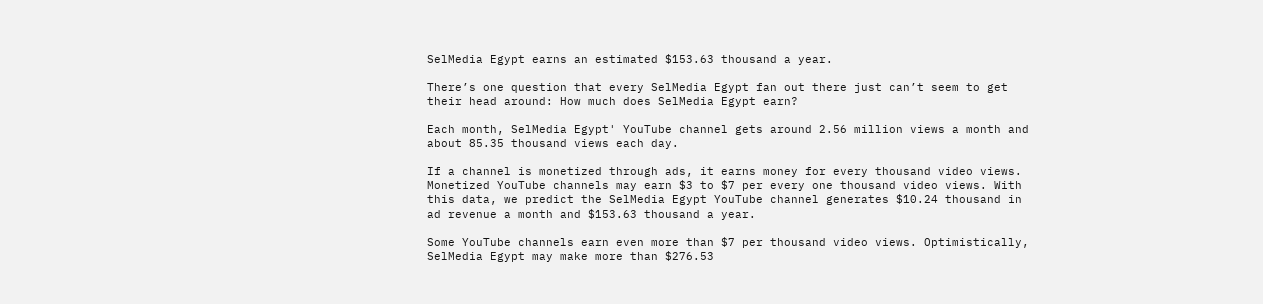SelMedia Egypt earns an estimated $153.63 thousand a year.

There’s one question that every SelMedia Egypt fan out there just can’t seem to get their head around: How much does SelMedia Egypt earn?

Each month, SelMedia Egypt' YouTube channel gets around 2.56 million views a month and about 85.35 thousand views each day.

If a channel is monetized through ads, it earns money for every thousand video views. Monetized YouTube channels may earn $3 to $7 per every one thousand video views. With this data, we predict the SelMedia Egypt YouTube channel generates $10.24 thousand in ad revenue a month and $153.63 thousand a year.

Some YouTube channels earn even more than $7 per thousand video views. Optimistically, SelMedia Egypt may make more than $276.53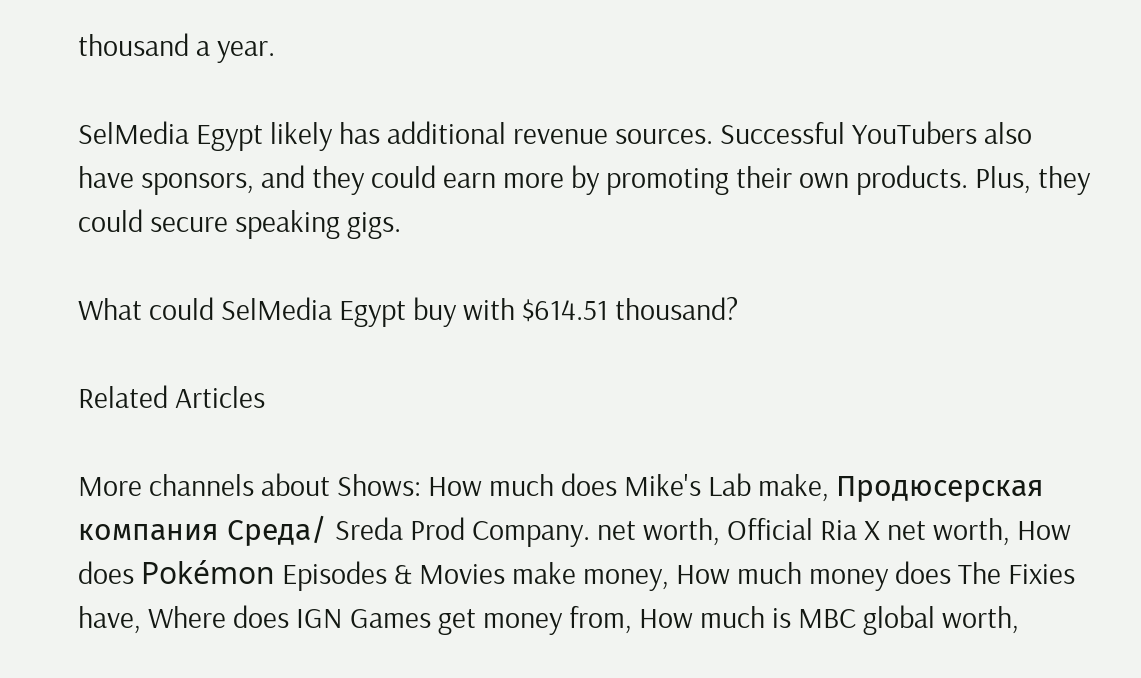thousand a year.

SelMedia Egypt likely has additional revenue sources. Successful YouTubers also have sponsors, and they could earn more by promoting their own products. Plus, they could secure speaking gigs.

What could SelMedia Egypt buy with $614.51 thousand?

Related Articles

More channels about Shows: How much does Mike's Lab make, Продюсерская компания Среда/ Sreda Prod Company. net worth, Official Ria X net worth, How does Pokémon Episodes & Movies make money, How much money does The Fixies have, Where does IGN Games get money from, How much is MBC global worth,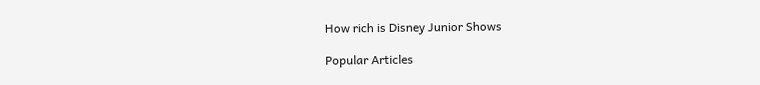How rich is Disney Junior Shows

Popular Articles